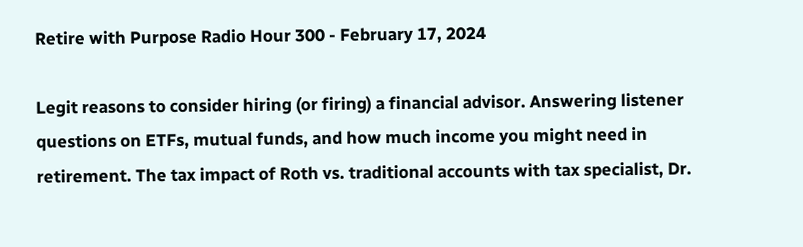Retire with Purpose Radio Hour 300 - February 17, 2024

Legit reasons to consider hiring (or firing) a financial advisor. Answering listener questions on ETFs, mutual funds, and how much income you might need in retirement. The tax impact of Roth vs. traditional accounts with tax specialist, Dr.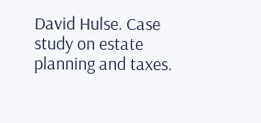David Hulse. Case study on estate planning and taxes.